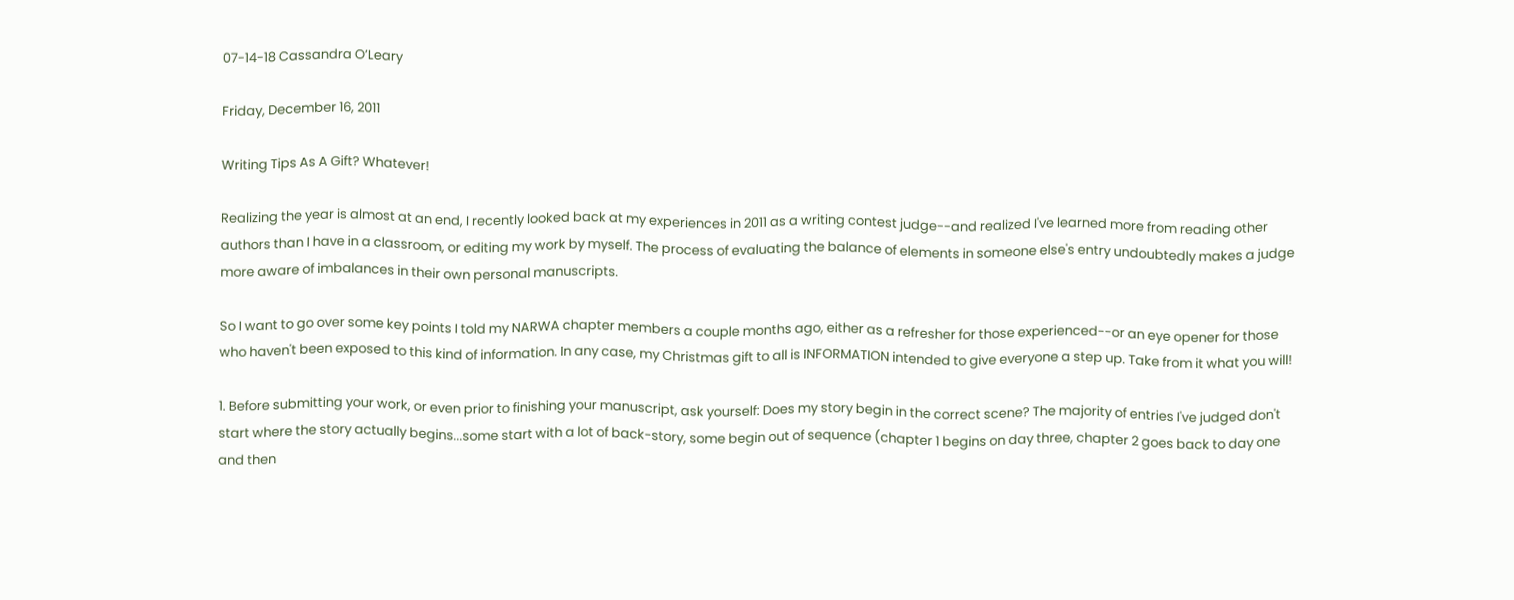07-14-18 Cassandra O’Leary

Friday, December 16, 2011

Writing Tips As A Gift? Whatever!

Realizing the year is almost at an end, I recently looked back at my experiences in 2011 as a writing contest judge--and realized I've learned more from reading other authors than I have in a classroom, or editing my work by myself. The process of evaluating the balance of elements in someone else's entry undoubtedly makes a judge more aware of imbalances in their own personal manuscripts.

So I want to go over some key points I told my NARWA chapter members a couple months ago, either as a refresher for those experienced--or an eye opener for those who haven't been exposed to this kind of information. In any case, my Christmas gift to all is INFORMATION intended to give everyone a step up. Take from it what you will!

1. Before submitting your work, or even prior to finishing your manuscript, ask yourself: Does my story begin in the correct scene? The majority of entries I've judged don't start where the story actually begins...some start with a lot of back-story, some begin out of sequence (chapter 1 begins on day three, chapter 2 goes back to day one and then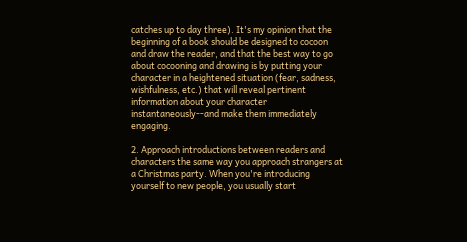catches up to day three). It's my opinion that the beginning of a book should be designed to cocoon and draw the reader, and that the best way to go about cocooning and drawing is by putting your character in a heightened situation (fear, sadness, wishfulness, etc.) that will reveal pertinent information about your character instantaneously--and make them immediately engaging.

2. Approach introductions between readers and characters the same way you approach strangers at a Christmas party. When you're introducing yourself to new people, you usually start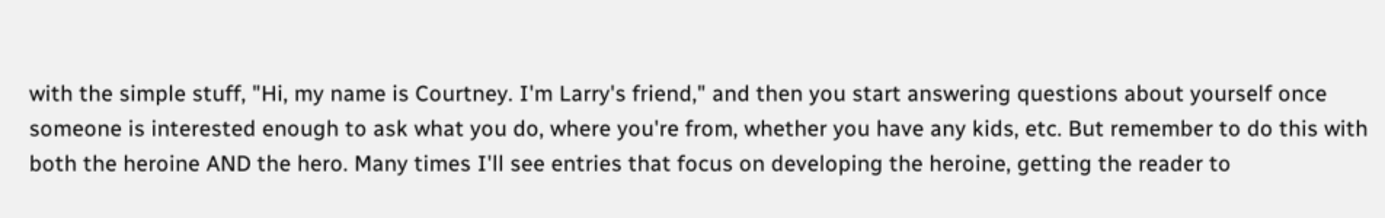with the simple stuff, "Hi, my name is Courtney. I'm Larry's friend," and then you start answering questions about yourself once someone is interested enough to ask what you do, where you're from, whether you have any kids, etc. But remember to do this with both the heroine AND the hero. Many times I'll see entries that focus on developing the heroine, getting the reader to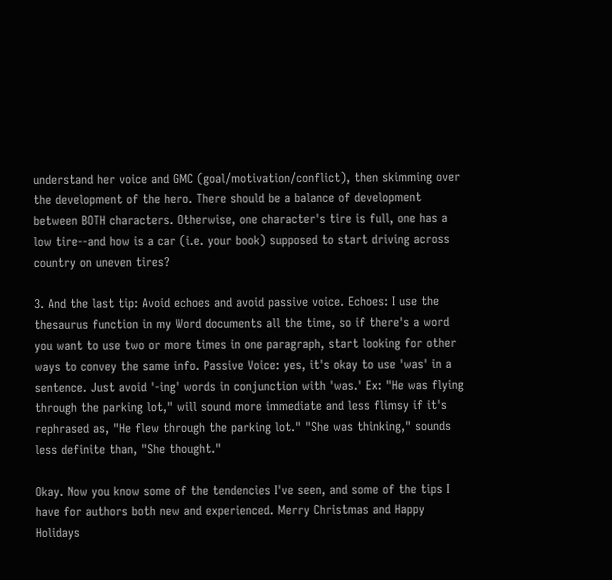understand her voice and GMC (goal/motivation/conflict), then skimming over the development of the hero. There should be a balance of development between BOTH characters. Otherwise, one character's tire is full, one has a low tire--and how is a car (i.e. your book) supposed to start driving across country on uneven tires?

3. And the last tip: Avoid echoes and avoid passive voice. Echoes: I use the thesaurus function in my Word documents all the time, so if there's a word you want to use two or more times in one paragraph, start looking for other ways to convey the same info. Passive Voice: yes, it's okay to use 'was' in a sentence. Just avoid '-ing' words in conjunction with 'was.' Ex: "He was flying through the parking lot," will sound more immediate and less flimsy if it's rephrased as, "He flew through the parking lot." "She was thinking," sounds less definite than, "She thought."

Okay. Now you know some of the tendencies I've seen, and some of the tips I have for authors both new and experienced. Merry Christmas and Happy Holidays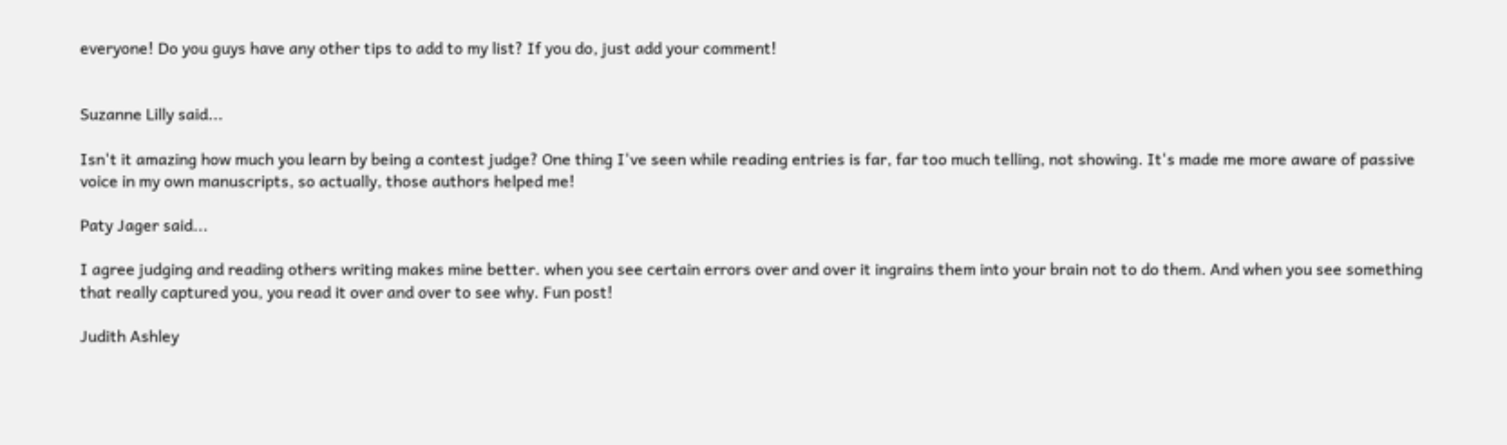everyone! Do you guys have any other tips to add to my list? If you do, just add your comment!


Suzanne Lilly said...

Isn't it amazing how much you learn by being a contest judge? One thing I've seen while reading entries is far, far too much telling, not showing. It's made me more aware of passive voice in my own manuscripts, so actually, those authors helped me!

Paty Jager said...

I agree judging and reading others writing makes mine better. when you see certain errors over and over it ingrains them into your brain not to do them. And when you see something that really captured you, you read it over and over to see why. Fun post!

Judith Ashley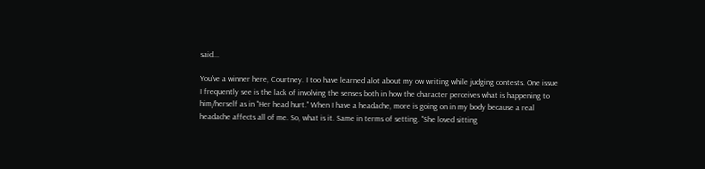said...

You've a winner here, Courtney. I too have learned alot about my ow writing while judging contests. One issue I frequently see is the lack of involving the senses both in how the character perceives what is happening to him/herself as in "Her head hurt." When I have a headache, more is going on in my body because a real headache affects all of me. So, what is it. Same in terms of setting. "She loved sitting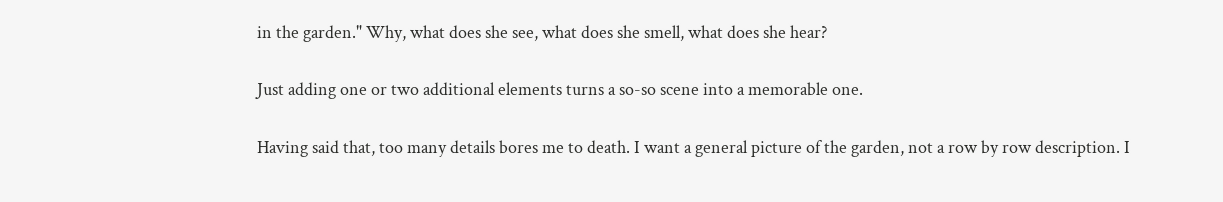in the garden." Why, what does she see, what does she smell, what does she hear?

Just adding one or two additional elements turns a so-so scene into a memorable one.

Having said that, too many details bores me to death. I want a general picture of the garden, not a row by row description. I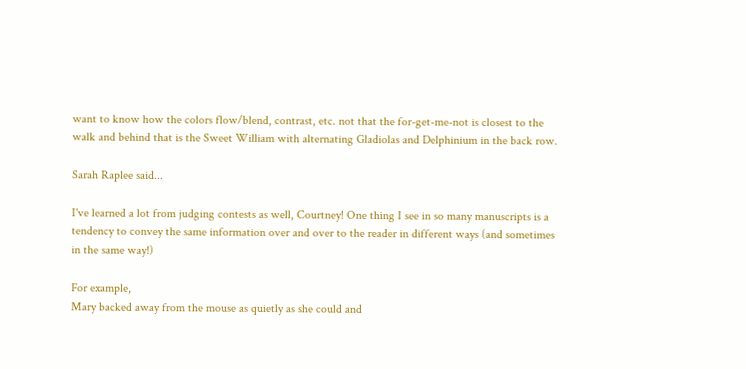want to know how the colors flow/blend, contrast, etc. not that the for-get-me-not is closest to the walk and behind that is the Sweet William with alternating Gladiolas and Delphinium in the back row.

Sarah Raplee said...

I've learned a lot from judging contests as well, Courtney! One thing I see in so many manuscripts is a tendency to convey the same information over and over to the reader in different ways (and sometimes in the same way!)

For example,
Mary backed away from the mouse as quietly as she could and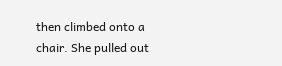then climbed onto a chair. She pulled out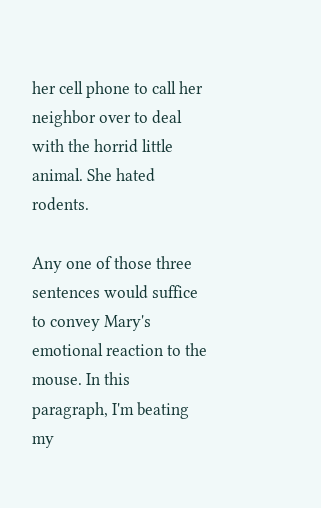her cell phone to call her neighbor over to deal with the horrid little animal. She hated rodents.

Any one of those three sentences would suffice to convey Mary's emotional reaction to the mouse. In this paragraph, I'm beating my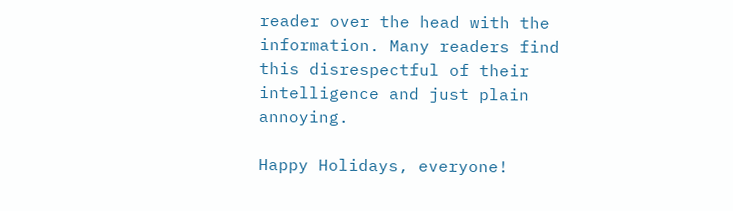reader over the head with the information. Many readers find this disrespectful of their intelligence and just plain annoying.

Happy Holidays, everyone!